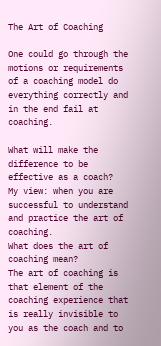The Art of Coaching

One could go through the motions or requirements of a coaching model do everything correctly and in the end fail at coaching.

What will make the difference to be effective as a coach?
My view: when you are successful to understand and practice the art of coaching.
What does the art of coaching mean?
The art of coaching is that element of the coaching experience that is really invisible to you as the coach and to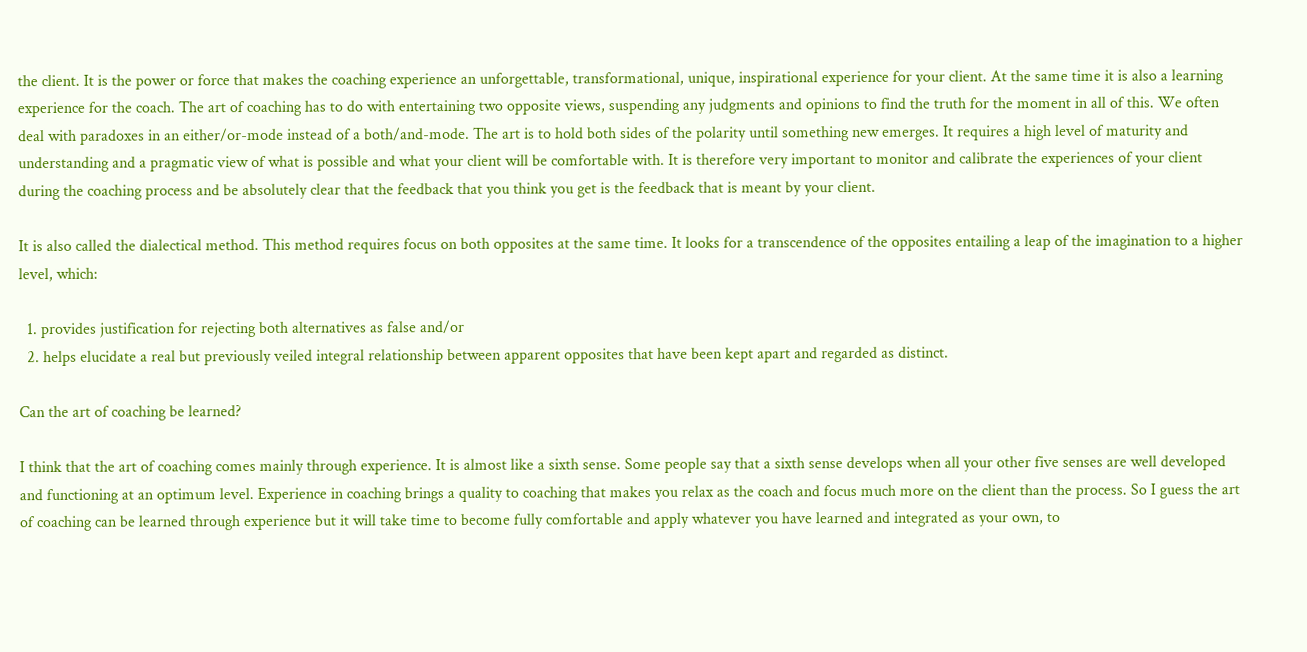the client. It is the power or force that makes the coaching experience an unforgettable, transformational, unique, inspirational experience for your client. At the same time it is also a learning experience for the coach. The art of coaching has to do with entertaining two opposite views, suspending any judgments and opinions to find the truth for the moment in all of this. We often deal with paradoxes in an either/or-mode instead of a both/and-mode. The art is to hold both sides of the polarity until something new emerges. It requires a high level of maturity and understanding and a pragmatic view of what is possible and what your client will be comfortable with. It is therefore very important to monitor and calibrate the experiences of your client during the coaching process and be absolutely clear that the feedback that you think you get is the feedback that is meant by your client.

It is also called the dialectical method. This method requires focus on both opposites at the same time. It looks for a transcendence of the opposites entailing a leap of the imagination to a higher level, which:

  1. provides justification for rejecting both alternatives as false and/or
  2. helps elucidate a real but previously veiled integral relationship between apparent opposites that have been kept apart and regarded as distinct.

Can the art of coaching be learned?

I think that the art of coaching comes mainly through experience. It is almost like a sixth sense. Some people say that a sixth sense develops when all your other five senses are well developed and functioning at an optimum level. Experience in coaching brings a quality to coaching that makes you relax as the coach and focus much more on the client than the process. So I guess the art of coaching can be learned through experience but it will take time to become fully comfortable and apply whatever you have learned and integrated as your own, to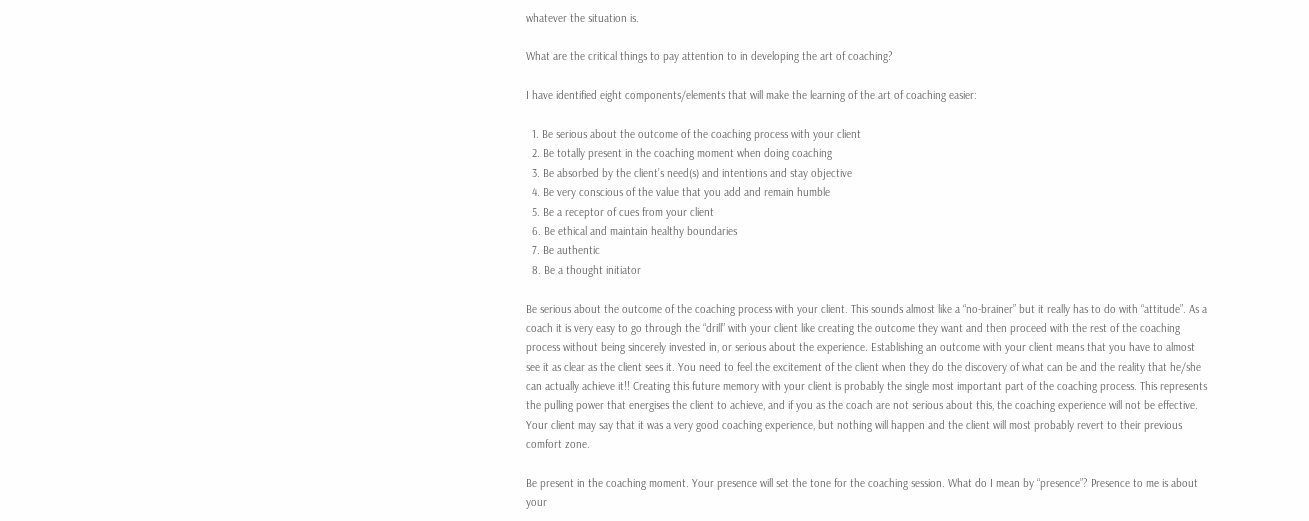whatever the situation is.

What are the critical things to pay attention to in developing the art of coaching?

I have identified eight components/elements that will make the learning of the art of coaching easier:

  1. Be serious about the outcome of the coaching process with your client
  2. Be totally present in the coaching moment when doing coaching
  3. Be absorbed by the client’s need(s) and intentions and stay objective
  4. Be very conscious of the value that you add and remain humble
  5. Be a receptor of cues from your client
  6. Be ethical and maintain healthy boundaries
  7. Be authentic
  8. Be a thought initiator

Be serious about the outcome of the coaching process with your client. This sounds almost like a “no-brainer” but it really has to do with “attitude”. As a coach it is very easy to go through the “drill” with your client like creating the outcome they want and then proceed with the rest of the coaching process without being sincerely invested in, or serious about the experience. Establishing an outcome with your client means that you have to almost see it as clear as the client sees it. You need to feel the excitement of the client when they do the discovery of what can be and the reality that he/she can actually achieve it!! Creating this future memory with your client is probably the single most important part of the coaching process. This represents the pulling power that energises the client to achieve, and if you as the coach are not serious about this, the coaching experience will not be effective. Your client may say that it was a very good coaching experience, but nothing will happen and the client will most probably revert to their previous comfort zone.

Be present in the coaching moment. Your presence will set the tone for the coaching session. What do I mean by “presence”? Presence to me is about your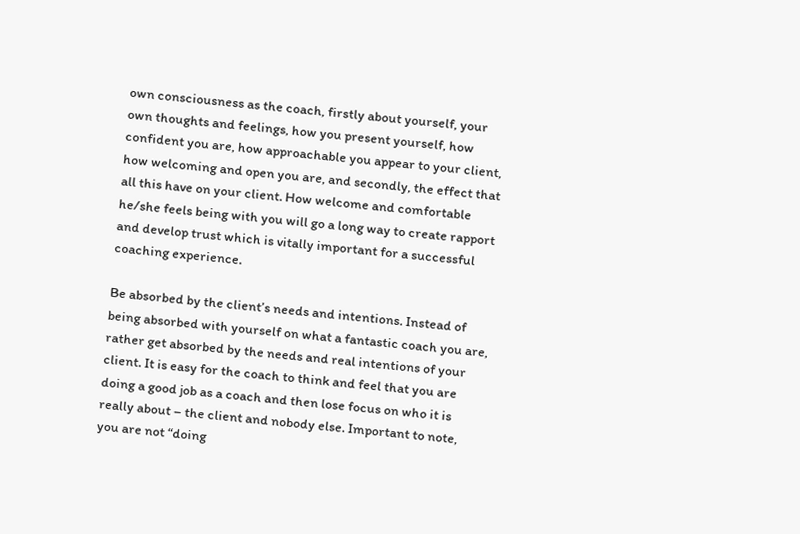own consciousness as the coach, firstly about yourself, your own thoughts and feelings, how you present yourself, how confident you are, how approachable you appear to your client, how welcoming and open you are, and secondly, the effect that all this have on your client. How welcome and comfortable he/she feels being with you will go a long way to create rapport and develop trust which is vitally important for a successful coaching experience.

Be absorbed by the client’s needs and intentions. Instead of being absorbed with yourself on what a fantastic coach you are, rather get absorbed by the needs and real intentions of your client. It is easy for the coach to think and feel that you are doing a good job as a coach and then lose focus on who it is really about – the client and nobody else. Important to note, you are not “doing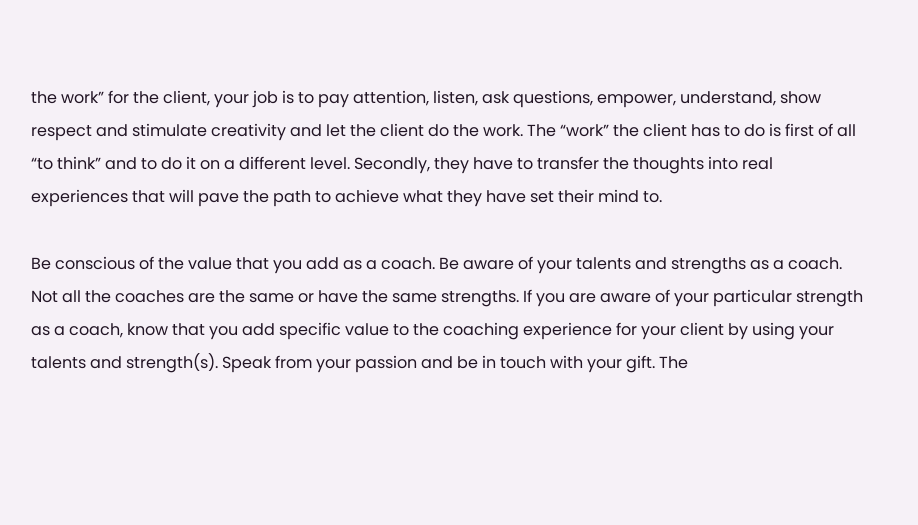the work” for the client, your job is to pay attention, listen, ask questions, empower, understand, show respect and stimulate creativity and let the client do the work. The “work” the client has to do is first of all “to think” and to do it on a different level. Secondly, they have to transfer the thoughts into real experiences that will pave the path to achieve what they have set their mind to.

Be conscious of the value that you add as a coach. Be aware of your talents and strengths as a coach. Not all the coaches are the same or have the same strengths. If you are aware of your particular strength as a coach, know that you add specific value to the coaching experience for your client by using your talents and strength(s). Speak from your passion and be in touch with your gift. The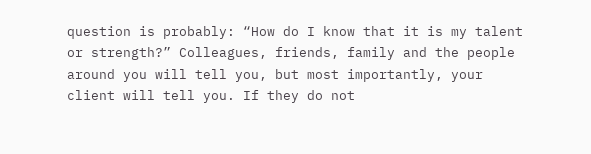question is probably: “How do I know that it is my talent or strength?” Colleagues, friends, family and the people around you will tell you, but most importantly, your client will tell you. If they do not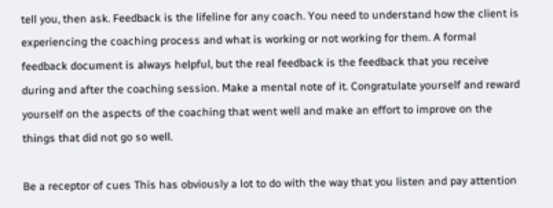tell you, then ask. Feedback is the lifeline for any coach. You need to understand how the client is experiencing the coaching process and what is working or not working for them. A formal feedback document is always helpful, but the real feedback is the feedback that you receive during and after the coaching session. Make a mental note of it. Congratulate yourself and reward yourself on the aspects of the coaching that went well and make an effort to improve on the things that did not go so well.

Be a receptor of cues This has obviously a lot to do with the way that you listen and pay attention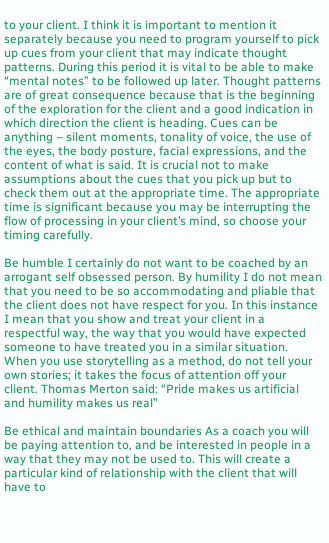to your client. I think it is important to mention it separately because you need to program yourself to pick up cues from your client that may indicate thought patterns. During this period it is vital to be able to make “mental notes” to be followed up later. Thought patterns are of great consequence because that is the beginning of the exploration for the client and a good indication in which direction the client is heading. Cues can be anything – silent moments, tonality of voice, the use of the eyes, the body posture, facial expressions, and the content of what is said. It is crucial not to make assumptions about the cues that you pick up but to check them out at the appropriate time. The appropriate time is significant because you may be interrupting the flow of processing in your client’s mind, so choose your timing carefully.

Be humble I certainly do not want to be coached by an arrogant self obsessed person. By humility I do not mean that you need to be so accommodating and pliable that the client does not have respect for you. In this instance I mean that you show and treat your client in a respectful way, the way that you would have expected someone to have treated you in a similar situation. When you use storytelling as a method, do not tell your own stories; it takes the focus of attention off your client. Thomas Merton said: “Pride makes us artificial and humility makes us real”

Be ethical and maintain boundaries As a coach you will be paying attention to, and be interested in people in a way that they may not be used to. This will create a particular kind of relationship with the client that will have to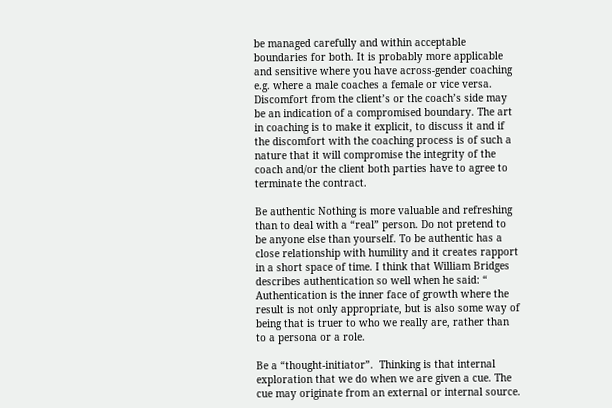be managed carefully and within acceptable boundaries for both. It is probably more applicable and sensitive where you have across-gender coaching e.g. where a male coaches a female or vice versa. Discomfort from the client’s or the coach’s side may be an indication of a compromised boundary. The art in coaching is to make it explicit, to discuss it and if the discomfort with the coaching process is of such a nature that it will compromise the integrity of the coach and/or the client both parties have to agree to terminate the contract.

Be authentic Nothing is more valuable and refreshing than to deal with a “real” person. Do not pretend to be anyone else than yourself. To be authentic has a close relationship with humility and it creates rapport in a short space of time. I think that William Bridges describes authentication so well when he said: “ Authentication is the inner face of growth where the result is not only appropriate, but is also some way of being that is truer to who we really are, rather than to a persona or a role.

Be a “thought-initiator”.  Thinking is that internal exploration that we do when we are given a cue. The cue may originate from an external or internal source.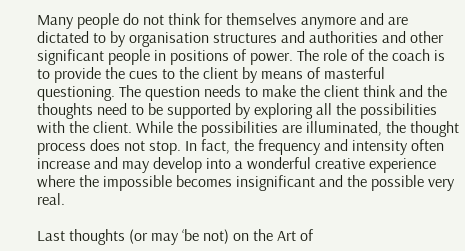Many people do not think for themselves anymore and are dictated to by organisation structures and authorities and other significant people in positions of power. The role of the coach is to provide the cues to the client by means of masterful questioning. The question needs to make the client think and the thoughts need to be supported by exploring all the possibilities with the client. While the possibilities are illuminated, the thought process does not stop. In fact, the frequency and intensity often increase and may develop into a wonderful creative experience where the impossible becomes insignificant and the possible very real.

Last thoughts (or may ‘be not) on the Art of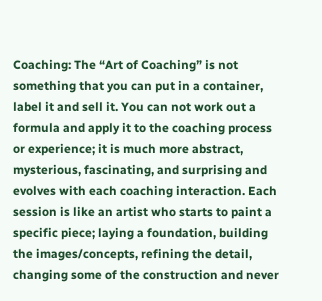Coaching: The “Art of Coaching” is not something that you can put in a container, label it and sell it. You can not work out a formula and apply it to the coaching process or experience; it is much more abstract, mysterious, fascinating, and surprising and evolves with each coaching interaction. Each session is like an artist who starts to paint a specific piece; laying a foundation, building the images/concepts, refining the detail, changing some of the construction and never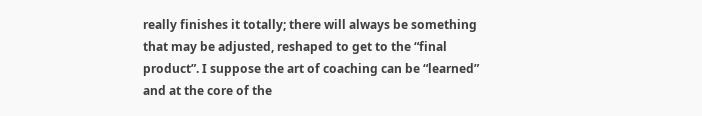really finishes it totally; there will always be something that may be adjusted, reshaped to get to the “final product”. I suppose the art of coaching can be “learned” and at the core of the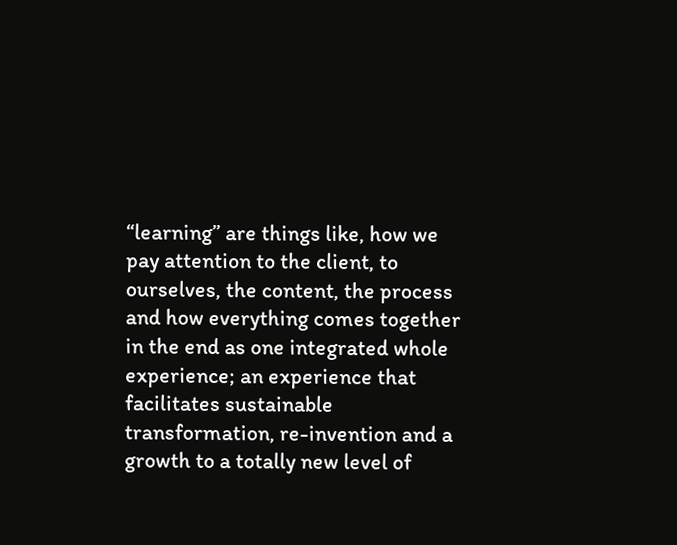“learning” are things like, how we pay attention to the client, to ourselves, the content, the process and how everything comes together in the end as one integrated whole experience; an experience that facilitates sustainable transformation, re-invention and a growth to a totally new level of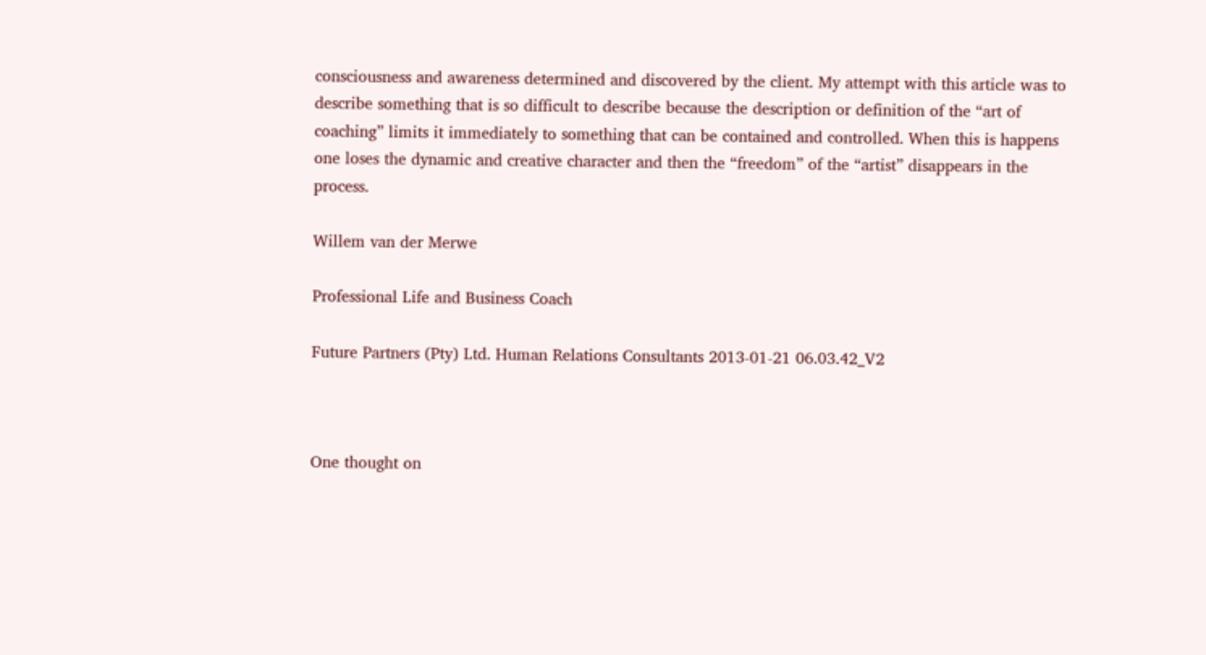consciousness and awareness determined and discovered by the client. My attempt with this article was to describe something that is so difficult to describe because the description or definition of the “art of coaching” limits it immediately to something that can be contained and controlled. When this is happens one loses the dynamic and creative character and then the “freedom” of the “artist” disappears in the process.

Willem van der Merwe

Professional Life and Business Coach

Future Partners (Pty) Ltd. Human Relations Consultants 2013-01-21 06.03.42_V2



One thought on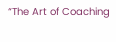“The Art of Coaching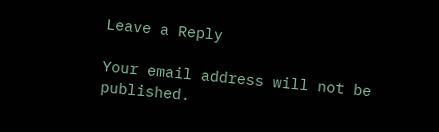Leave a Reply

Your email address will not be published.